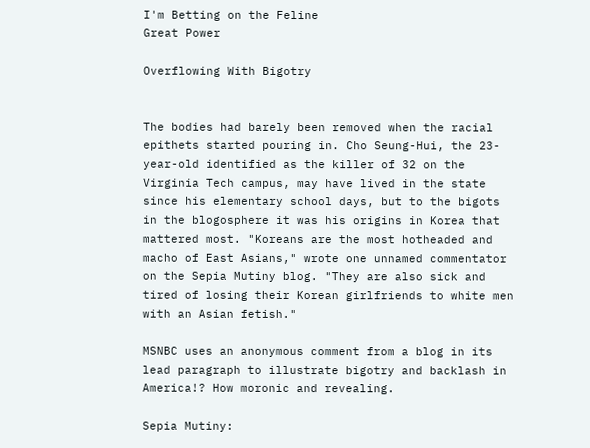I'm Betting on the Feline
Great Power

Overflowing With Bigotry


The bodies had barely been removed when the racial epithets started pouring in. Cho Seung-Hui, the 23-year-old identified as the killer of 32 on the Virginia Tech campus, may have lived in the state since his elementary school days, but to the bigots in the blogosphere it was his origins in Korea that mattered most. "Koreans are the most hotheaded and macho of East Asians," wrote one unnamed commentator on the Sepia Mutiny blog. "They are also sick and tired of losing their Korean girlfriends to white men with an Asian fetish."

MSNBC uses an anonymous comment from a blog in its lead paragraph to illustrate bigotry and backlash in America!? How moronic and revealing.

Sepia Mutiny: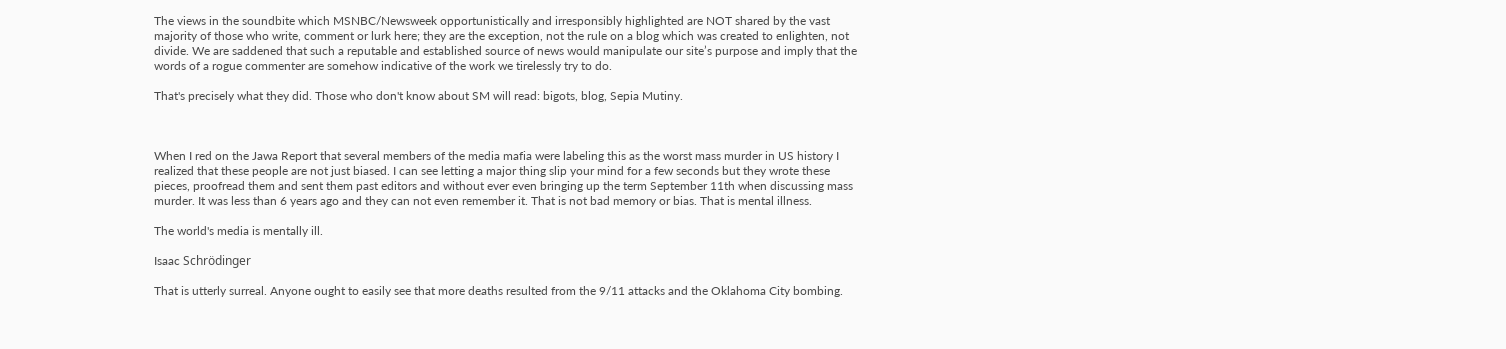The views in the soundbite which MSNBC/Newsweek opportunistically and irresponsibly highlighted are NOT shared by the vast majority of those who write, comment or lurk here; they are the exception, not the rule on a blog which was created to enlighten, not divide. We are saddened that such a reputable and established source of news would manipulate our site’s purpose and imply that the words of a rogue commenter are somehow indicative of the work we tirelessly try to do.

That's precisely what they did. Those who don't know about SM will read: bigots, blog, Sepia Mutiny.



When I red on the Jawa Report that several members of the media mafia were labeling this as the worst mass murder in US history I realized that these people are not just biased. I can see letting a major thing slip your mind for a few seconds but they wrote these pieces, proofread them and sent them past editors and without ever even bringing up the term September 11th when discussing mass murder. It was less than 6 years ago and they can not even remember it. That is not bad memory or bias. That is mental illness.

The world's media is mentally ill.

Isaac Schrödinger

That is utterly surreal. Anyone ought to easily see that more deaths resulted from the 9/11 attacks and the Oklahoma City bombing.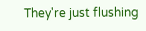They're just flushing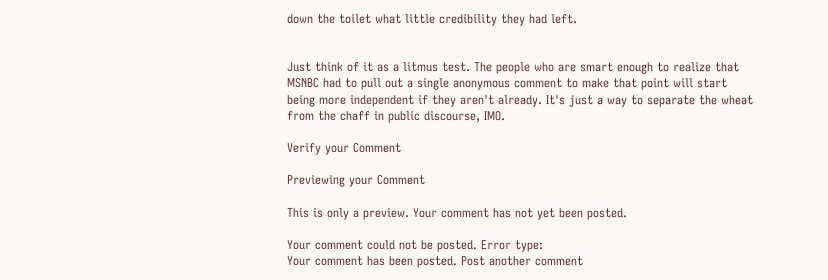down the toilet what little credibility they had left.


Just think of it as a litmus test. The people who are smart enough to realize that MSNBC had to pull out a single anonymous comment to make that point will start being more independent if they aren't already. It's just a way to separate the wheat from the chaff in public discourse, IMO.

Verify your Comment

Previewing your Comment

This is only a preview. Your comment has not yet been posted.

Your comment could not be posted. Error type:
Your comment has been posted. Post another comment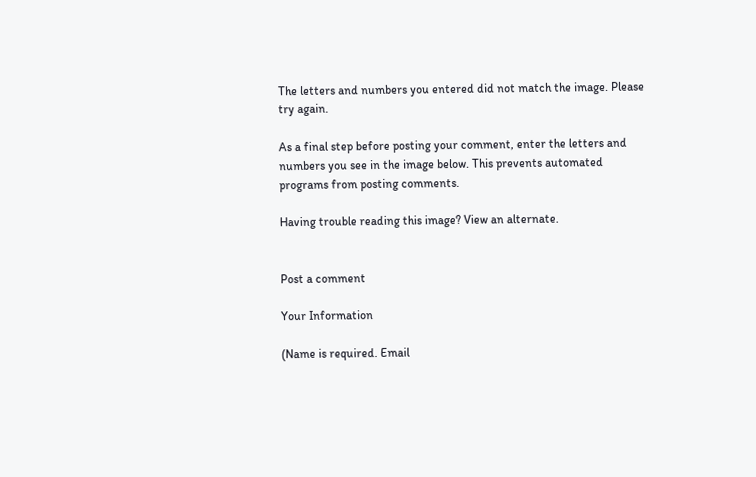The letters and numbers you entered did not match the image. Please try again.

As a final step before posting your comment, enter the letters and numbers you see in the image below. This prevents automated programs from posting comments.

Having trouble reading this image? View an alternate.


Post a comment

Your Information

(Name is required. Email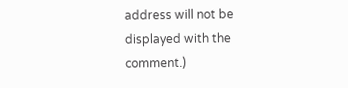address will not be displayed with the comment.)